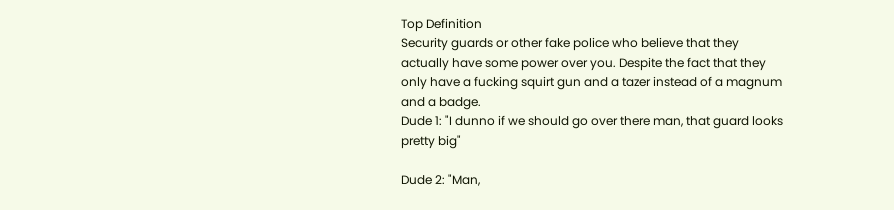Top Definition
Security guards or other fake police who believe that they actually have some power over you. Despite the fact that they only have a fucking squirt gun and a tazer instead of a magnum and a badge.
Dude 1: "I dunno if we should go over there man, that guard looks pretty big"

Dude 2: "Man,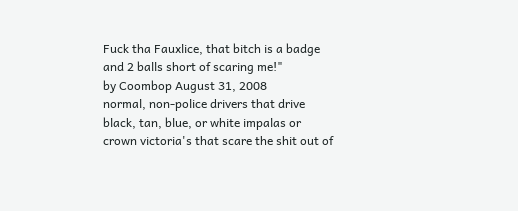Fuck tha Fauxlice, that bitch is a badge and 2 balls short of scaring me!"
by Coombop August 31, 2008
normal, non-police drivers that drive black, tan, blue, or white impalas or crown victoria's that scare the shit out of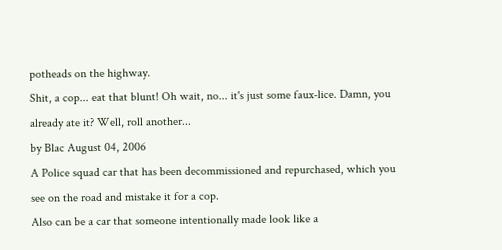potheads on the highway.
Shit, a cop... eat that blunt! Oh wait, no... it's just some faux-lice. Damn, you already ate it? Well, roll another...
by Blac August 04, 2006
A Police squad car that has been decommissioned and repurchased, which you see on the road and mistake it for a cop.
Also can be a car that someone intentionally made look like a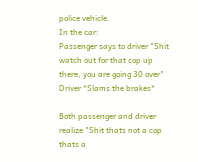police vehicle.
In the car:
Passenger says to driver "Shit watch out for that cop up there, you are going 30 over"
Driver *Slams the brakes*

Both passenger and driver realize "Shit thats not a cop thats a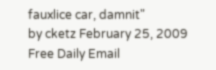fauxlice car, damnit"
by cketz February 25, 2009
Free Daily Email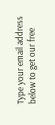Type your email address below to get our free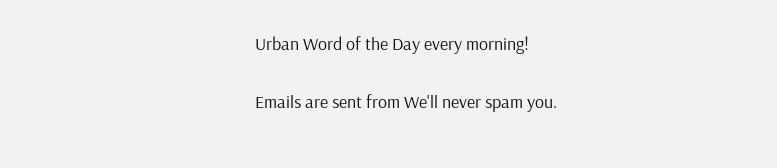Urban Word of the Day every morning!

Emails are sent from We'll never spam you.